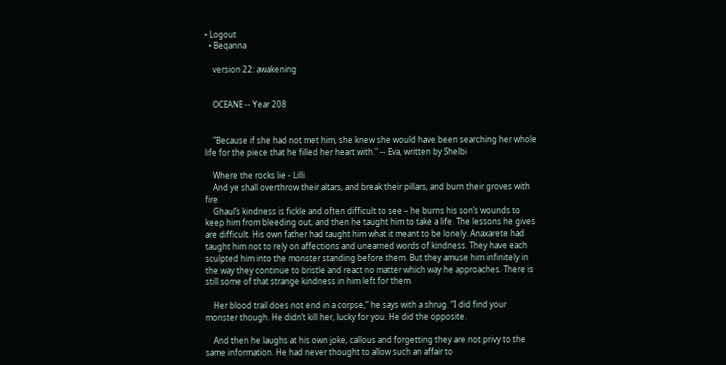• Logout
  • Beqanna

    version 22: awakening


    OCEANE -- Year 208


    "Because if she had not met him, she knew she would have been searching her whole life for the piece that he filled her heart with." -- Eva, written by Shelbi

    Where the rocks lie - Lilli
    And ye shall overthrow their altars, and break their pillars, and burn their groves with fire
    Ghaul’s kindness is fickle and often difficult to see – he burns his son’s wounds to keep him from bleeding out, and then he taught him to take a life. The lessons he gives are difficult. His own father had taught him what it meant to be lonely. Anaxarete had taught him not to rely on affections and unearned words of kindness. They have each sculpted him into the monster standing before them. But they amuse him infinitely in the way they continue to bristle and react no matter which way he approaches. There is still some of that strange kindness in him left for them.

    Her blood trail does not end in a corpse,” he says with a shrug. “I did find your monster though. He didn’t kill her, lucky for you. He did the opposite.

    And then he laughs at his own joke, callous and forgetting they are not privy to the same information. He had never thought to allow such an affair to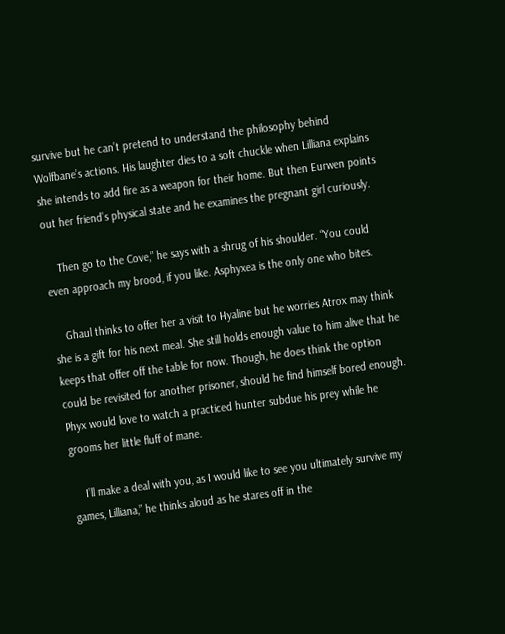survive but he can’t pretend to understand the philosophy behind Wolfbane’s actions. His laughter dies to a soft chuckle when Lilliana explains she intends to add fire as a weapon for their home. But then Eurwen points out her friend’s physical state and he examines the pregnant girl curiously.

    Then go to the Cove,” he says with a shrug of his shoulder. “You could even approach my brood, if you like. Asphyxea is the only one who bites.

    Ghaul thinks to offer her a visit to Hyaline but he worries Atrox may think she is a gift for his next meal. She still holds enough value to him alive that he keeps that offer off the table for now. Though, he does think the option could be revisited for another prisoner, should he find himself bored enough. Phyx would love to watch a practiced hunter subdue his prey while he grooms her little fluff of mane.

    I’ll make a deal with you, as I would like to see you ultimately survive my games, Lilliana,” he thinks aloud as he stares off in the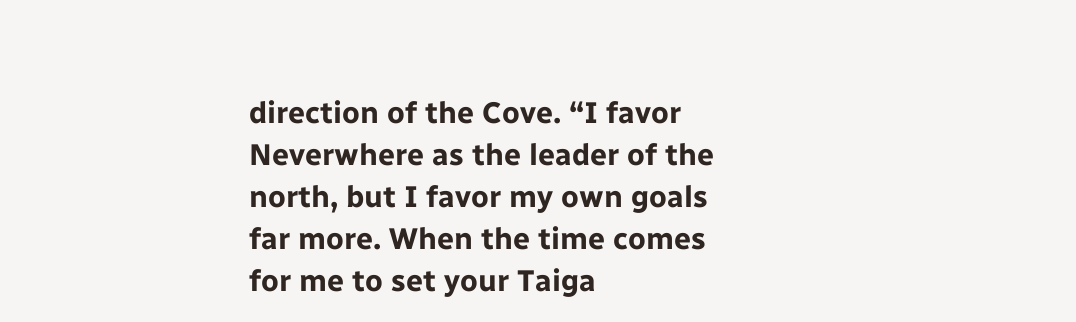direction of the Cove. “I favor Neverwhere as the leader of the north, but I favor my own goals far more. When the time comes for me to set your Taiga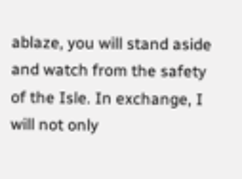ablaze, you will stand aside and watch from the safety of the Isle. In exchange, I will not only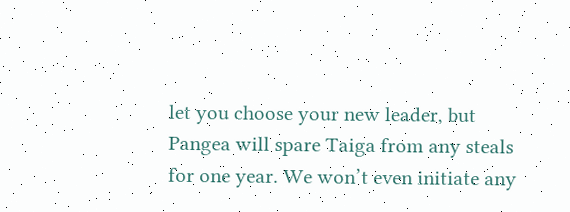let you choose your new leader, but Pangea will spare Taiga from any steals for one year. We won’t even initiate any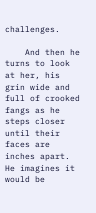challenges.

    And then he turns to look at her, his grin wide and full of crooked fangs as he steps closer until their faces are inches apart. He imagines it would be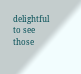delightful to see those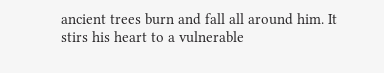ancient trees burn and fall all around him. It stirs his heart to a vulnerable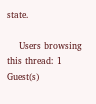state.

    Users browsing this thread: 1 Guest(s)